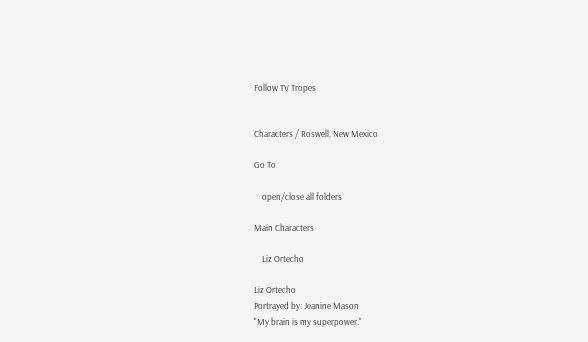Follow TV Tropes


Characters / Roswell, New Mexico

Go To

    open/close all folders

Main Characters

    Liz Ortecho

Liz Ortecho
Portrayed by: Jeanine Mason
"My brain is my superpower."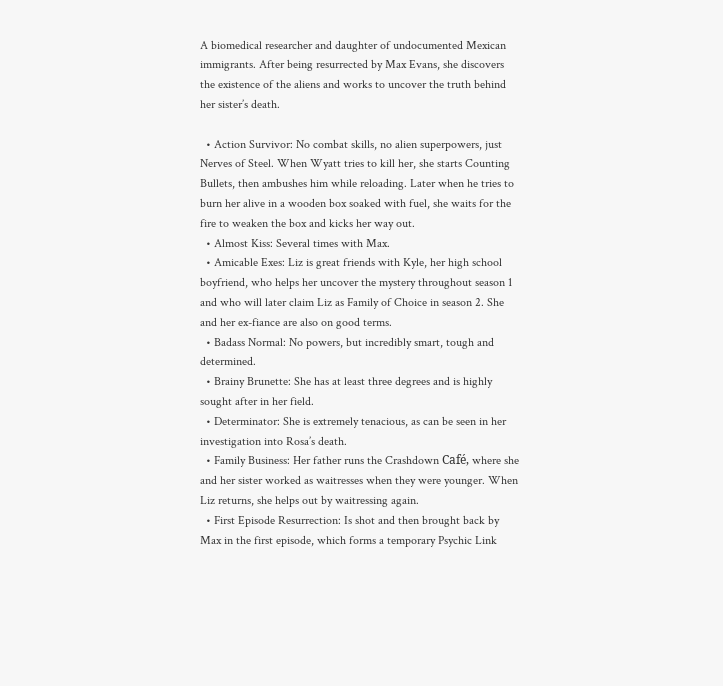A biomedical researcher and daughter of undocumented Mexican immigrants. After being resurrected by Max Evans, she discovers the existence of the aliens and works to uncover the truth behind her sister’s death.

  • Action Survivor: No combat skills, no alien superpowers, just Nerves of Steel. When Wyatt tries to kill her, she starts Counting Bullets, then ambushes him while reloading. Later when he tries to burn her alive in a wooden box soaked with fuel, she waits for the fire to weaken the box and kicks her way out.
  • Almost Kiss: Several times with Max.
  • Amicable Exes: Liz is great friends with Kyle, her high school boyfriend, who helps her uncover the mystery throughout season 1 and who will later claim Liz as Family of Choice in season 2. She and her ex-fiance are also on good terms.
  • Badass Normal: No powers, but incredibly smart, tough and determined.
  • Brainy Brunette: She has at least three degrees and is highly sought after in her field.
  • Determinator: She is extremely tenacious, as can be seen in her investigation into Rosa’s death.
  • Family Business: Her father runs the Crashdown Café, where she and her sister worked as waitresses when they were younger. When Liz returns, she helps out by waitressing again.
  • First Episode Resurrection: Is shot and then brought back by Max in the first episode, which forms a temporary Psychic Link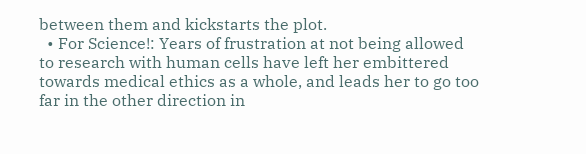between them and kickstarts the plot.
  • For Science!: Years of frustration at not being allowed to research with human cells have left her embittered towards medical ethics as a whole, and leads her to go too far in the other direction in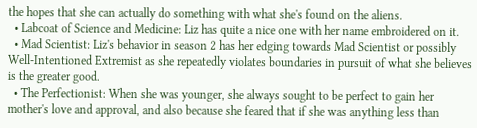the hopes that she can actually do something with what she's found on the aliens.
  • Labcoat of Science and Medicine: Liz has quite a nice one with her name embroidered on it.
  • Mad Scientist: Liz's behavior in season 2 has her edging towards Mad Scientist or possibly Well-Intentioned Extremist as she repeatedly violates boundaries in pursuit of what she believes is the greater good.
  • The Perfectionist: When she was younger, she always sought to be perfect to gain her mother's love and approval, and also because she feared that if she was anything less than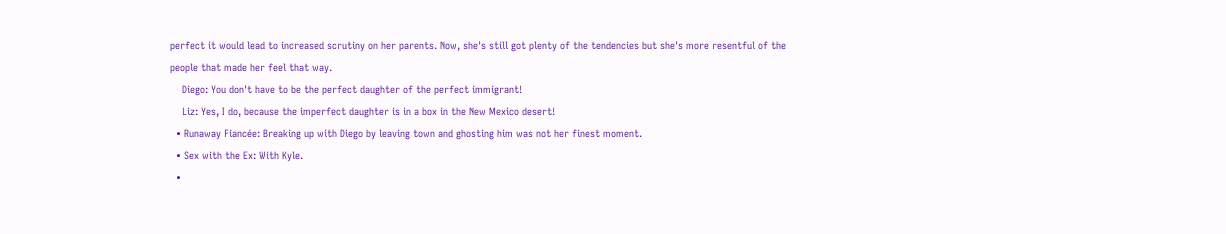perfect it would lead to increased scrutiny on her parents. Now, she's still got plenty of the tendencies but she's more resentful of the people that made her feel that way.
    Diego: You don't have to be the perfect daughter of the perfect immigrant!
    Liz: Yes, I do, because the imperfect daughter is in a box in the New Mexico desert!
  • Runaway Fiancée: Breaking up with Diego by leaving town and ghosting him was not her finest moment.
  • Sex with the Ex: With Kyle.
  •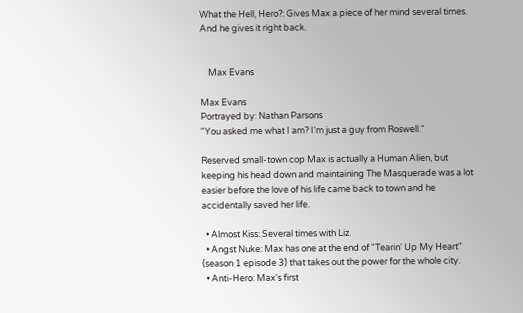What the Hell, Hero?: Gives Max a piece of her mind several times. And he gives it right back.


    Max Evans

Max Evans
Portrayed by: Nathan Parsons
"You asked me what I am? I'm just a guy from Roswell."

Reserved small-town cop Max is actually a Human Alien, but keeping his head down and maintaining The Masquerade was a lot easier before the love of his life came back to town and he accidentally saved her life.

  • Almost Kiss: Several times with Liz.
  • Angst Nuke: Max has one at the end of "Tearin' Up My Heart" (season 1 episode 3) that takes out the power for the whole city.
  • Anti-Hero: Max's first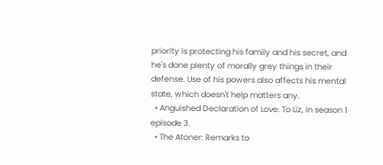priority is protecting his family and his secret, and he's done plenty of morally grey things in their defense. Use of his powers also affects his mental state, which doesn't help matters any.
  • Anguished Declaration of Love: To Liz, in season 1 episode 3.
  • The Atoner: Remarks to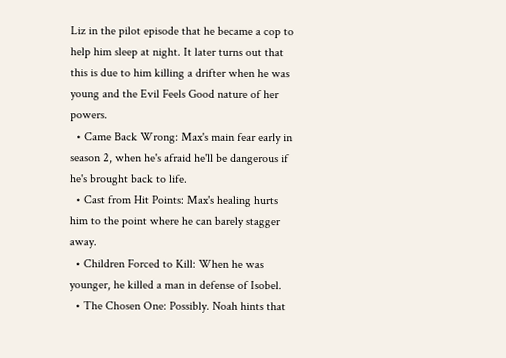Liz in the pilot episode that he became a cop to help him sleep at night. It later turns out that this is due to him killing a drifter when he was young and the Evil Feels Good nature of her powers.
  • Came Back Wrong: Max's main fear early in season 2, when he's afraid he'll be dangerous if he's brought back to life.
  • Cast from Hit Points: Max's healing hurts him to the point where he can barely stagger away.
  • Children Forced to Kill: When he was younger, he killed a man in defense of Isobel.
  • The Chosen One: Possibly. Noah hints that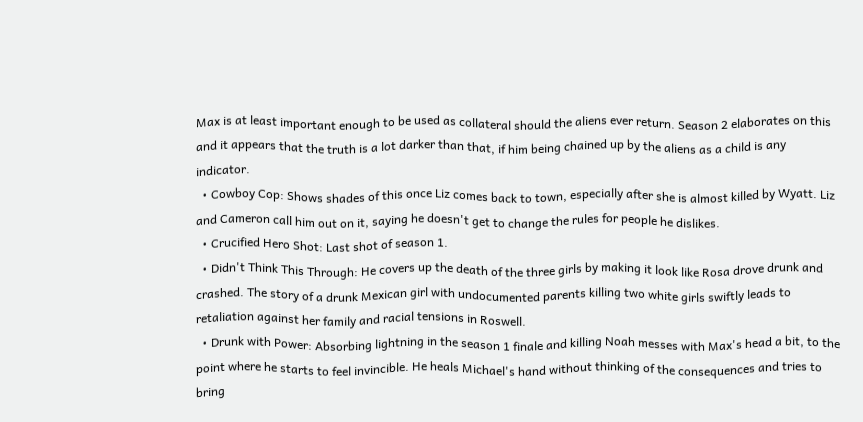Max is at least important enough to be used as collateral should the aliens ever return. Season 2 elaborates on this and it appears that the truth is a lot darker than that, if him being chained up by the aliens as a child is any indicator.
  • Cowboy Cop: Shows shades of this once Liz comes back to town, especially after she is almost killed by Wyatt. Liz and Cameron call him out on it, saying he doesn't get to change the rules for people he dislikes.
  • Crucified Hero Shot: Last shot of season 1.
  • Didn't Think This Through: He covers up the death of the three girls by making it look like Rosa drove drunk and crashed. The story of a drunk Mexican girl with undocumented parents killing two white girls swiftly leads to retaliation against her family and racial tensions in Roswell.
  • Drunk with Power: Absorbing lightning in the season 1 finale and killing Noah messes with Max's head a bit, to the point where he starts to feel invincible. He heals Michael's hand without thinking of the consequences and tries to bring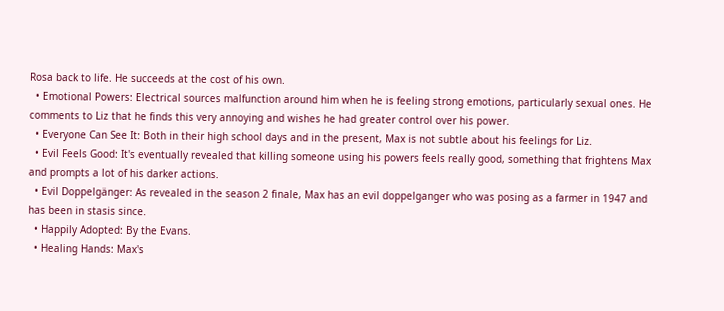Rosa back to life. He succeeds at the cost of his own.
  • Emotional Powers: Electrical sources malfunction around him when he is feeling strong emotions, particularly sexual ones. He comments to Liz that he finds this very annoying and wishes he had greater control over his power.
  • Everyone Can See It: Both in their high school days and in the present, Max is not subtle about his feelings for Liz.
  • Evil Feels Good: It's eventually revealed that killing someone using his powers feels really good, something that frightens Max and prompts a lot of his darker actions.
  • Evil Doppelgänger: As revealed in the season 2 finale, Max has an evil doppelganger who was posing as a farmer in 1947 and has been in stasis since.
  • Happily Adopted: By the Evans.
  • Healing Hands: Max's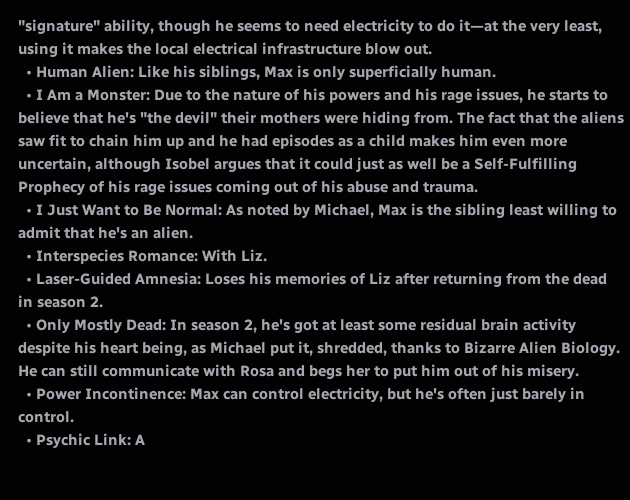"signature" ability, though he seems to need electricity to do it—at the very least, using it makes the local electrical infrastructure blow out.
  • Human Alien: Like his siblings, Max is only superficially human.
  • I Am a Monster: Due to the nature of his powers and his rage issues, he starts to believe that he's "the devil" their mothers were hiding from. The fact that the aliens saw fit to chain him up and he had episodes as a child makes him even more uncertain, although Isobel argues that it could just as well be a Self-Fulfilling Prophecy of his rage issues coming out of his abuse and trauma.
  • I Just Want to Be Normal: As noted by Michael, Max is the sibling least willing to admit that he's an alien.
  • Interspecies Romance: With Liz.
  • Laser-Guided Amnesia: Loses his memories of Liz after returning from the dead in season 2.
  • Only Mostly Dead: In season 2, he's got at least some residual brain activity despite his heart being, as Michael put it, shredded, thanks to Bizarre Alien Biology. He can still communicate with Rosa and begs her to put him out of his misery.
  • Power Incontinence: Max can control electricity, but he's often just barely in control.
  • Psychic Link: A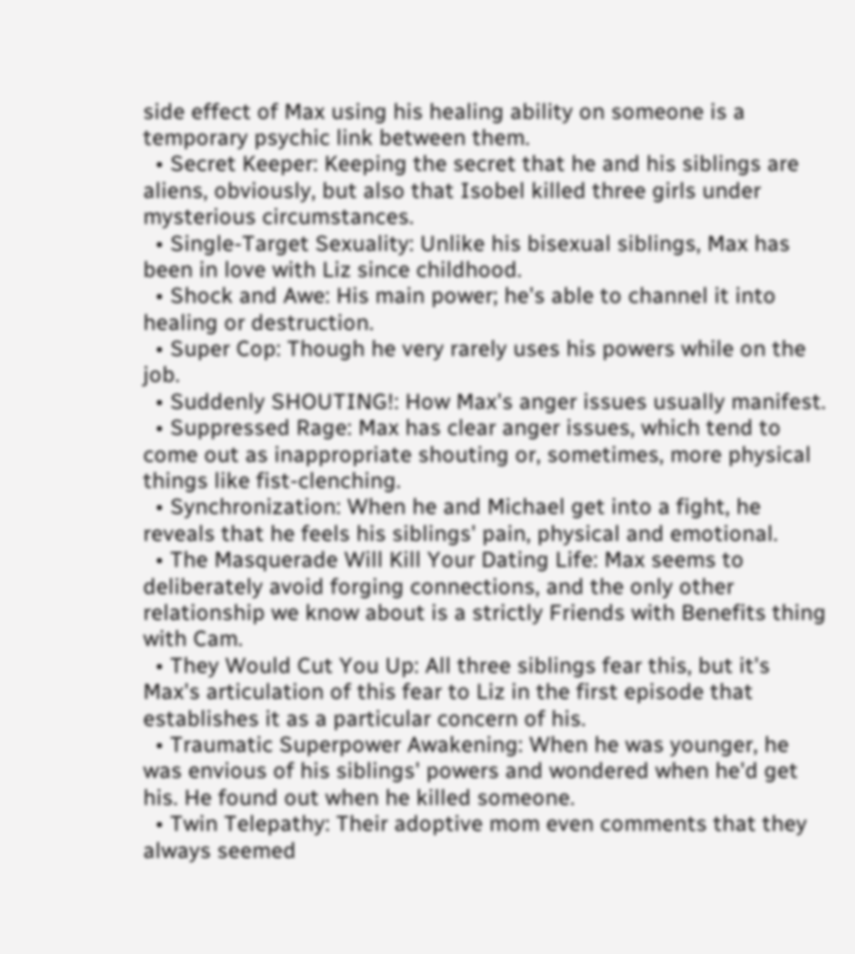side effect of Max using his healing ability on someone is a temporary psychic link between them.
  • Secret Keeper: Keeping the secret that he and his siblings are aliens, obviously, but also that Isobel killed three girls under mysterious circumstances.
  • Single-Target Sexuality: Unlike his bisexual siblings, Max has been in love with Liz since childhood.
  • Shock and Awe: His main power; he's able to channel it into healing or destruction.
  • Super Cop: Though he very rarely uses his powers while on the job.
  • Suddenly SHOUTING!: How Max's anger issues usually manifest.
  • Suppressed Rage: Max has clear anger issues, which tend to come out as inappropriate shouting or, sometimes, more physical things like fist-clenching.
  • Synchronization: When he and Michael get into a fight, he reveals that he feels his siblings' pain, physical and emotional.
  • The Masquerade Will Kill Your Dating Life: Max seems to deliberately avoid forging connections, and the only other relationship we know about is a strictly Friends with Benefits thing with Cam.
  • They Would Cut You Up: All three siblings fear this, but it's Max's articulation of this fear to Liz in the first episode that establishes it as a particular concern of his.
  • Traumatic Superpower Awakening: When he was younger, he was envious of his siblings' powers and wondered when he'd get his. He found out when he killed someone.
  • Twin Telepathy: Their adoptive mom even comments that they always seemed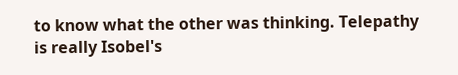to know what the other was thinking. Telepathy is really Isobel's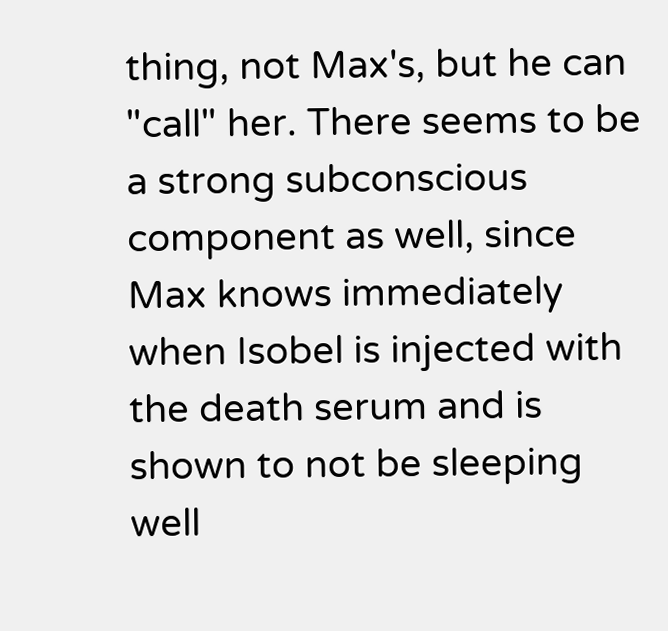thing, not Max's, but he can "call" her. There seems to be a strong subconscious component as well, since Max knows immediately when Isobel is injected with the death serum and is shown to not be sleeping well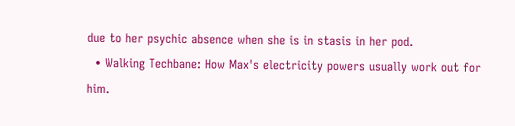due to her psychic absence when she is in stasis in her pod.
  • Walking Techbane: How Max's electricity powers usually work out for him.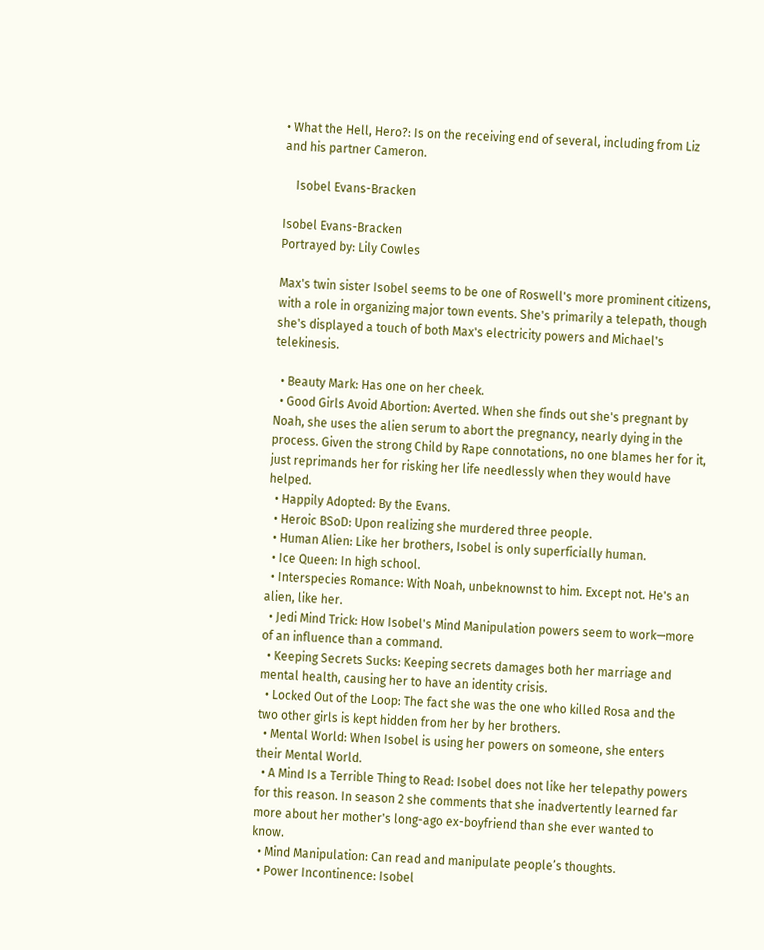• What the Hell, Hero?: Is on the receiving end of several, including from Liz and his partner Cameron.

    Isobel Evans-Bracken

Isobel Evans-Bracken
Portrayed by: Lily Cowles

Max's twin sister Isobel seems to be one of Roswell's more prominent citizens, with a role in organizing major town events. She's primarily a telepath, though she's displayed a touch of both Max's electricity powers and Michael's telekinesis.

  • Beauty Mark: Has one on her cheek.
  • Good Girls Avoid Abortion: Averted. When she finds out she's pregnant by Noah, she uses the alien serum to abort the pregnancy, nearly dying in the process. Given the strong Child by Rape connotations, no one blames her for it, just reprimands her for risking her life needlessly when they would have helped.
  • Happily Adopted: By the Evans.
  • Heroic BSoD: Upon realizing she murdered three people.
  • Human Alien: Like her brothers, Isobel is only superficially human.
  • Ice Queen: In high school.
  • Interspecies Romance: With Noah, unbeknownst to him. Except not. He's an alien, like her.
  • Jedi Mind Trick: How Isobel's Mind Manipulation powers seem to work—more of an influence than a command.
  • Keeping Secrets Sucks: Keeping secrets damages both her marriage and mental health, causing her to have an identity crisis.
  • Locked Out of the Loop: The fact she was the one who killed Rosa and the two other girls is kept hidden from her by her brothers.
  • Mental World: When Isobel is using her powers on someone, she enters their Mental World.
  • A Mind Is a Terrible Thing to Read: Isobel does not like her telepathy powers for this reason. In season 2 she comments that she inadvertently learned far more about her mother's long-ago ex-boyfriend than she ever wanted to know.
  • Mind Manipulation: Can read and manipulate people’s thoughts.
  • Power Incontinence: Isobel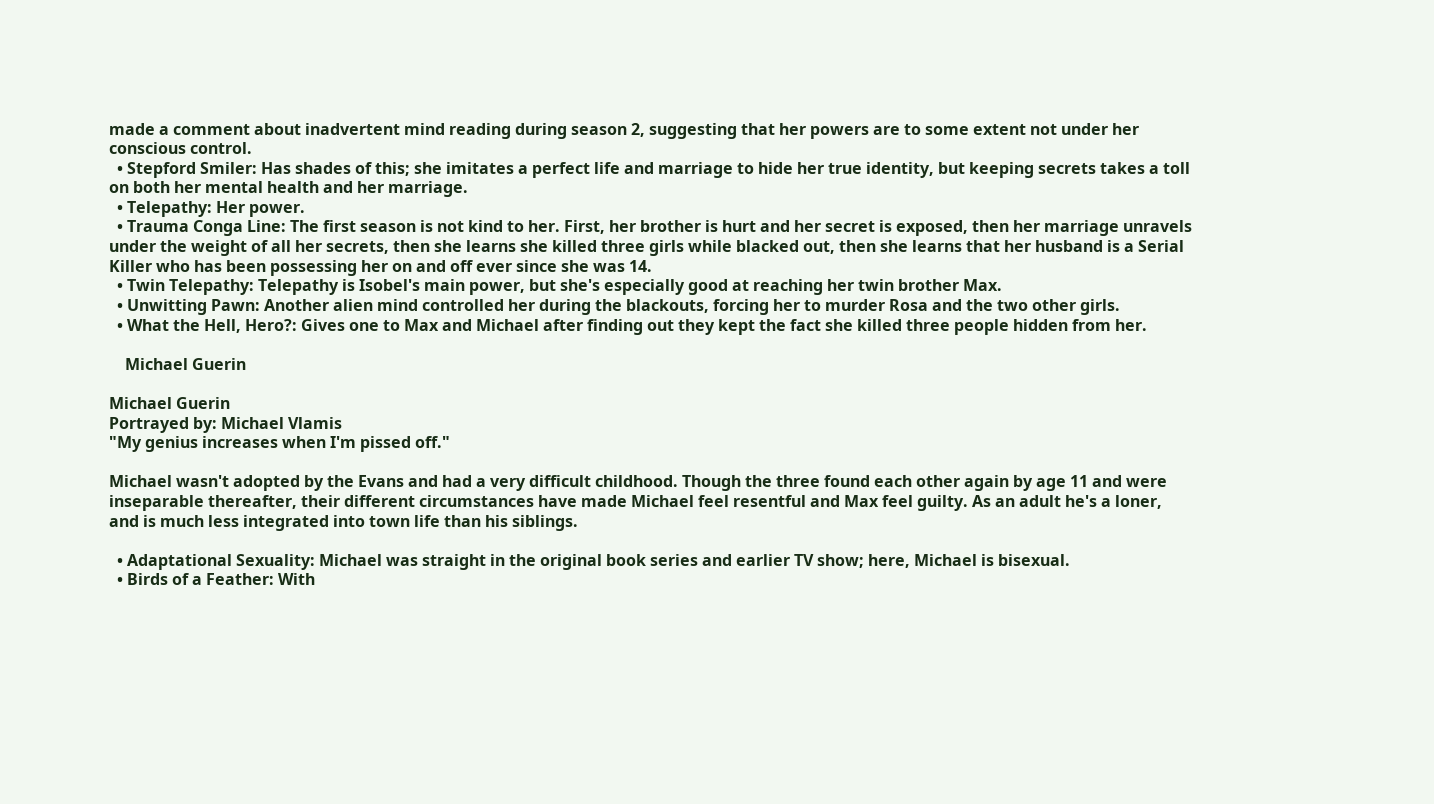made a comment about inadvertent mind reading during season 2, suggesting that her powers are to some extent not under her conscious control.
  • Stepford Smiler: Has shades of this; she imitates a perfect life and marriage to hide her true identity, but keeping secrets takes a toll on both her mental health and her marriage.
  • Telepathy: Her power.
  • Trauma Conga Line: The first season is not kind to her. First, her brother is hurt and her secret is exposed, then her marriage unravels under the weight of all her secrets, then she learns she killed three girls while blacked out, then she learns that her husband is a Serial Killer who has been possessing her on and off ever since she was 14.
  • Twin Telepathy: Telepathy is Isobel's main power, but she's especially good at reaching her twin brother Max.
  • Unwitting Pawn: Another alien mind controlled her during the blackouts, forcing her to murder Rosa and the two other girls.
  • What the Hell, Hero?: Gives one to Max and Michael after finding out they kept the fact she killed three people hidden from her.

    Michael Guerin

Michael Guerin
Portrayed by: Michael Vlamis
"My genius increases when I'm pissed off."

Michael wasn't adopted by the Evans and had a very difficult childhood. Though the three found each other again by age 11 and were inseparable thereafter, their different circumstances have made Michael feel resentful and Max feel guilty. As an adult he's a loner, and is much less integrated into town life than his siblings.

  • Adaptational Sexuality: Michael was straight in the original book series and earlier TV show; here, Michael is bisexual.
  • Birds of a Feather: With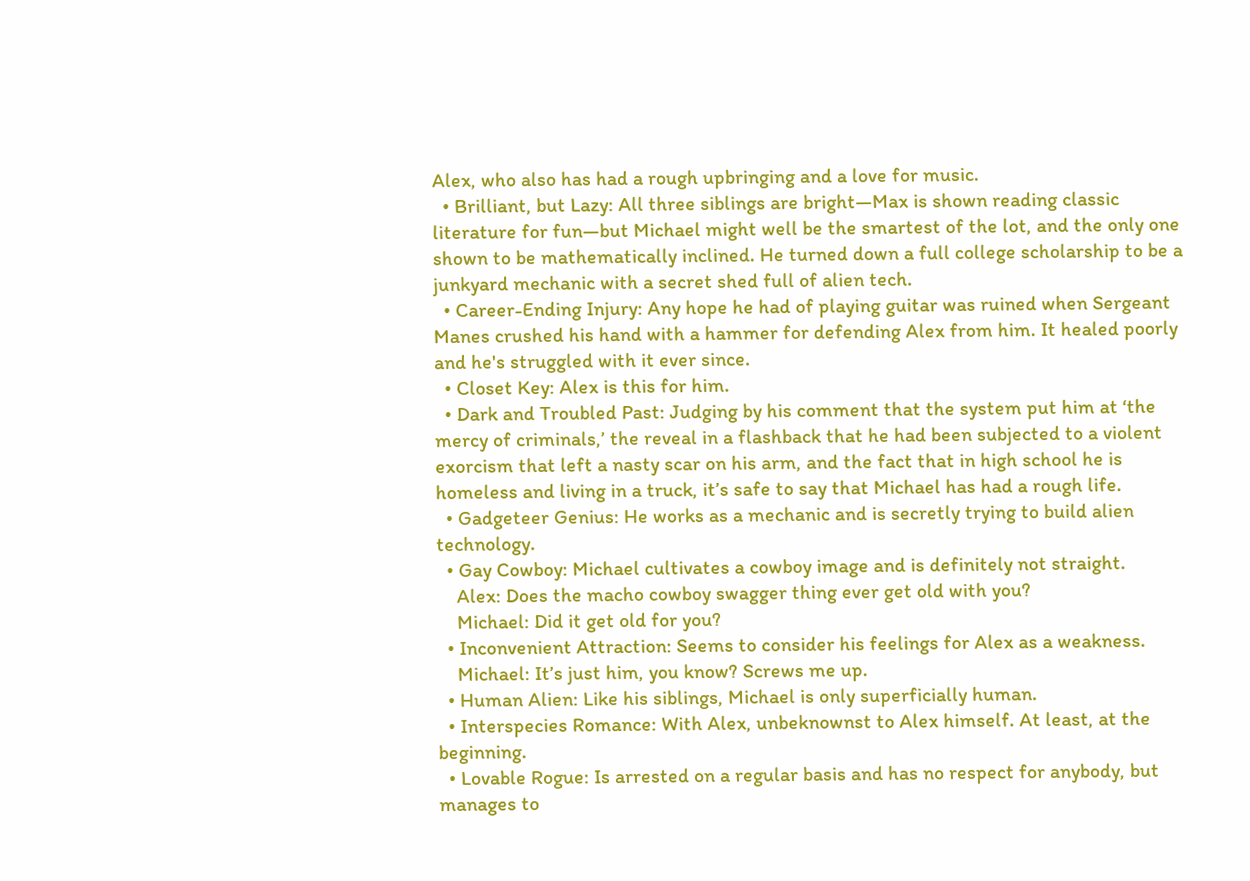Alex, who also has had a rough upbringing and a love for music.
  • Brilliant, but Lazy: All three siblings are bright—Max is shown reading classic literature for fun—but Michael might well be the smartest of the lot, and the only one shown to be mathematically inclined. He turned down a full college scholarship to be a junkyard mechanic with a secret shed full of alien tech.
  • Career-Ending Injury: Any hope he had of playing guitar was ruined when Sergeant Manes crushed his hand with a hammer for defending Alex from him. It healed poorly and he's struggled with it ever since.
  • Closet Key: Alex is this for him.
  • Dark and Troubled Past: Judging by his comment that the system put him at ‘the mercy of criminals,’ the reveal in a flashback that he had been subjected to a violent exorcism that left a nasty scar on his arm, and the fact that in high school he is homeless and living in a truck, it’s safe to say that Michael has had a rough life.
  • Gadgeteer Genius: He works as a mechanic and is secretly trying to build alien technology.
  • Gay Cowboy: Michael cultivates a cowboy image and is definitely not straight.
    Alex: Does the macho cowboy swagger thing ever get old with you?
    Michael: Did it get old for you?
  • Inconvenient Attraction: Seems to consider his feelings for Alex as a weakness.
    Michael: It’s just him, you know? Screws me up.
  • Human Alien: Like his siblings, Michael is only superficially human.
  • Interspecies Romance: With Alex, unbeknownst to Alex himself. At least, at the beginning.
  • Lovable Rogue: Is arrested on a regular basis and has no respect for anybody, but manages to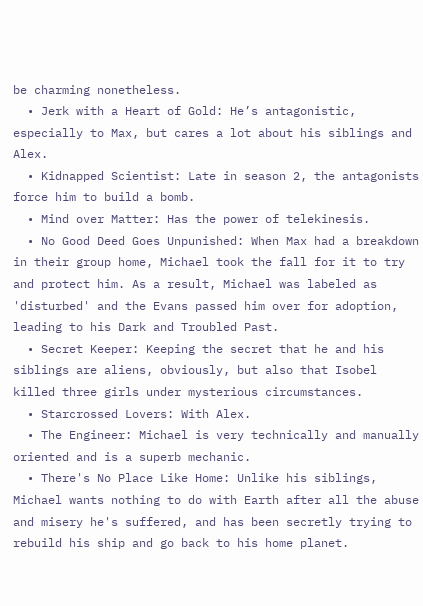be charming nonetheless.
  • Jerk with a Heart of Gold: He’s antagonistic, especially to Max, but cares a lot about his siblings and Alex.
  • Kidnapped Scientist: Late in season 2, the antagonists force him to build a bomb.
  • Mind over Matter: Has the power of telekinesis.
  • No Good Deed Goes Unpunished: When Max had a breakdown in their group home, Michael took the fall for it to try and protect him. As a result, Michael was labeled as 'disturbed' and the Evans passed him over for adoption, leading to his Dark and Troubled Past.
  • Secret Keeper: Keeping the secret that he and his siblings are aliens, obviously, but also that Isobel killed three girls under mysterious circumstances.
  • Starcrossed Lovers: With Alex.
  • The Engineer: Michael is very technically and manually oriented and is a superb mechanic.
  • There's No Place Like Home: Unlike his siblings, Michael wants nothing to do with Earth after all the abuse and misery he's suffered, and has been secretly trying to rebuild his ship and go back to his home planet.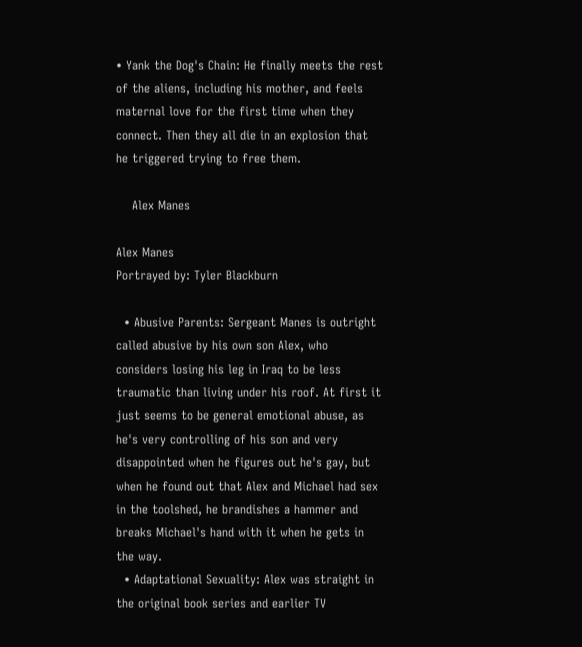• Yank the Dog's Chain: He finally meets the rest of the aliens, including his mother, and feels maternal love for the first time when they connect. Then they all die in an explosion that he triggered trying to free them.

    Alex Manes

Alex Manes
Portrayed by: Tyler Blackburn

  • Abusive Parents: Sergeant Manes is outright called abusive by his own son Alex, who considers losing his leg in Iraq to be less traumatic than living under his roof. At first it just seems to be general emotional abuse, as he's very controlling of his son and very disappointed when he figures out he's gay, but when he found out that Alex and Michael had sex in the toolshed, he brandishes a hammer and breaks Michael's hand with it when he gets in the way.
  • Adaptational Sexuality: Alex was straight in the original book series and earlier TV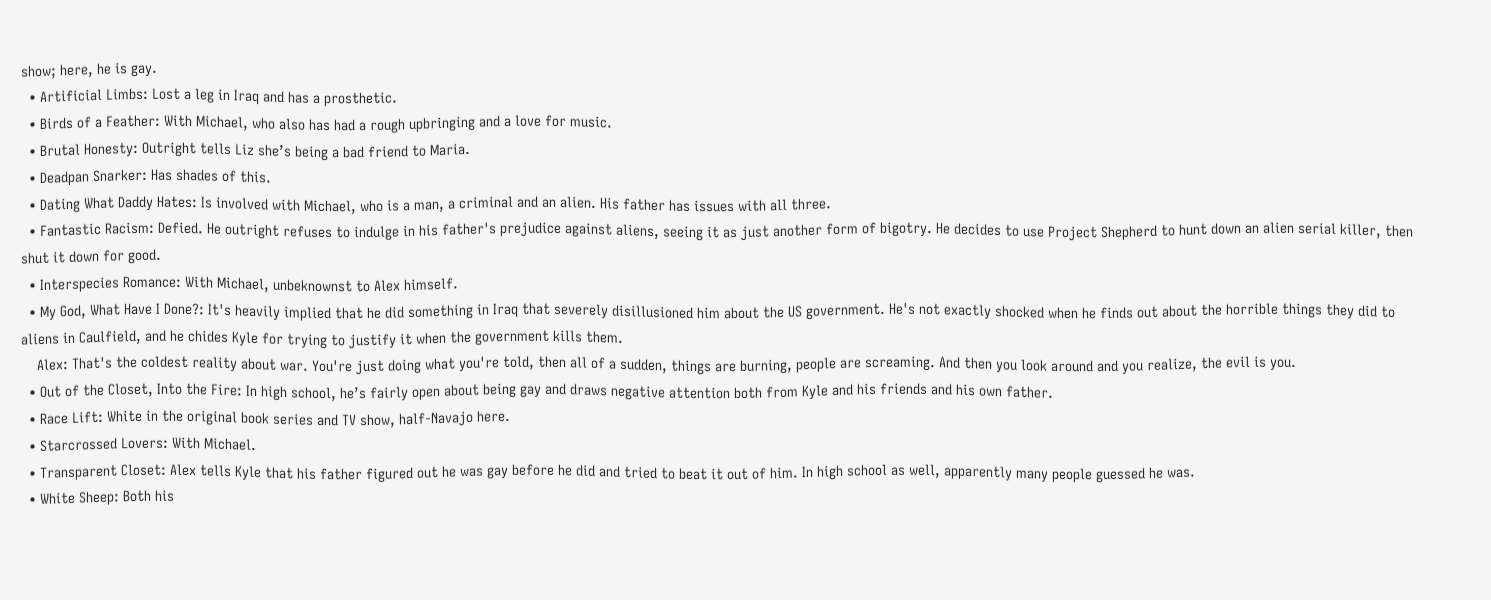show; here, he is gay.
  • Artificial Limbs: Lost a leg in Iraq and has a prosthetic.
  • Birds of a Feather: With Michael, who also has had a rough upbringing and a love for music.
  • Brutal Honesty: Outright tells Liz she’s being a bad friend to Maria.
  • Deadpan Snarker: Has shades of this.
  • Dating What Daddy Hates: Is involved with Michael, who is a man, a criminal and an alien. His father has issues with all three.
  • Fantastic Racism: Defied. He outright refuses to indulge in his father's prejudice against aliens, seeing it as just another form of bigotry. He decides to use Project Shepherd to hunt down an alien serial killer, then shut it down for good.
  • Interspecies Romance: With Michael, unbeknownst to Alex himself.
  • My God, What Have I Done?: It's heavily implied that he did something in Iraq that severely disillusioned him about the US government. He's not exactly shocked when he finds out about the horrible things they did to aliens in Caulfield, and he chides Kyle for trying to justify it when the government kills them.
    Alex: That's the coldest reality about war. You're just doing what you're told, then all of a sudden, things are burning, people are screaming. And then you look around and you realize, the evil is you.
  • Out of the Closet, Into the Fire: In high school, he’s fairly open about being gay and draws negative attention both from Kyle and his friends and his own father.
  • Race Lift: White in the original book series and TV show, half-Navajo here.
  • Starcrossed Lovers: With Michael.
  • Transparent Closet: Alex tells Kyle that his father figured out he was gay before he did and tried to beat it out of him. In high school as well, apparently many people guessed he was.
  • White Sheep: Both his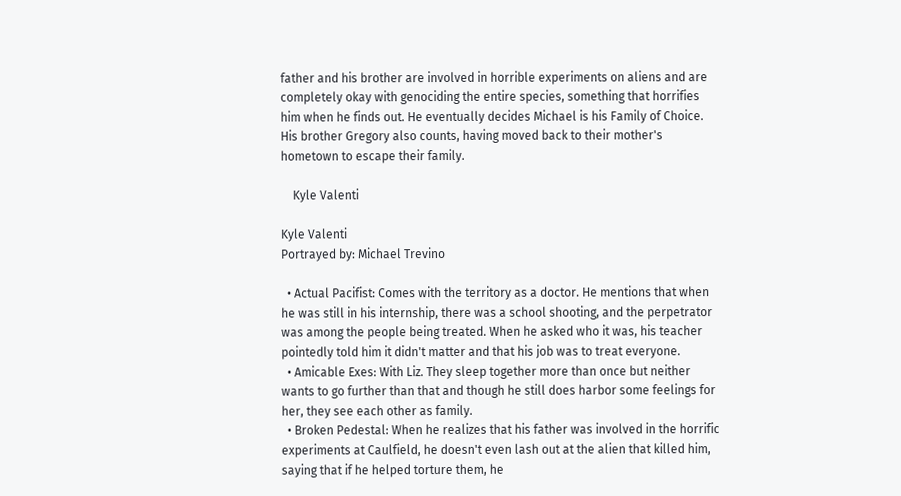father and his brother are involved in horrible experiments on aliens and are completely okay with genociding the entire species, something that horrifies him when he finds out. He eventually decides Michael is his Family of Choice. His brother Gregory also counts, having moved back to their mother's hometown to escape their family.

    Kyle Valenti

Kyle Valenti
Portrayed by: Michael Trevino

  • Actual Pacifist: Comes with the territory as a doctor. He mentions that when he was still in his internship, there was a school shooting, and the perpetrator was among the people being treated. When he asked who it was, his teacher pointedly told him it didn't matter and that his job was to treat everyone.
  • Amicable Exes: With Liz. They sleep together more than once but neither wants to go further than that and though he still does harbor some feelings for her, they see each other as family.
  • Broken Pedestal: When he realizes that his father was involved in the horrific experiments at Caulfield, he doesn't even lash out at the alien that killed him, saying that if he helped torture them, he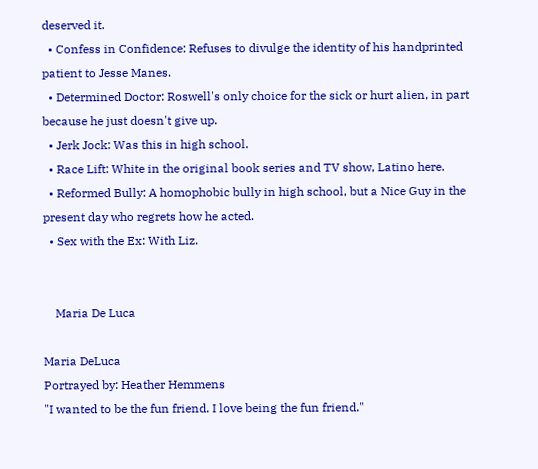deserved it.
  • Confess in Confidence: Refuses to divulge the identity of his handprinted patient to Jesse Manes.
  • Determined Doctor: Roswell's only choice for the sick or hurt alien, in part because he just doesn't give up.
  • Jerk Jock: Was this in high school.
  • Race Lift: White in the original book series and TV show, Latino here.
  • Reformed Bully: A homophobic bully in high school, but a Nice Guy in the present day who regrets how he acted.
  • Sex with the Ex: With Liz.


    Maria De Luca

Maria DeLuca
Portrayed by: Heather Hemmens
"I wanted to be the fun friend. I love being the fun friend."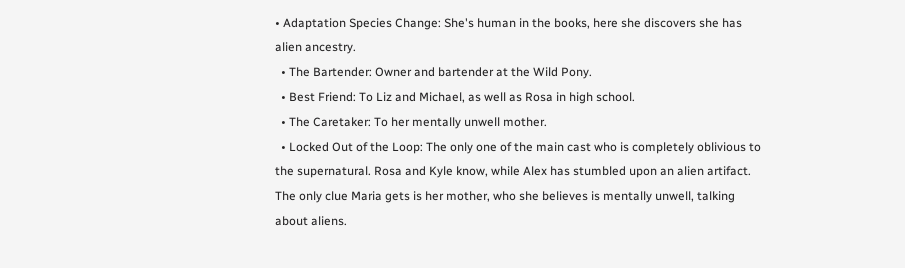• Adaptation Species Change: She's human in the books, here she discovers she has alien ancestry.
  • The Bartender: Owner and bartender at the Wild Pony.
  • Best Friend: To Liz and Michael, as well as Rosa in high school.
  • The Caretaker: To her mentally unwell mother.
  • Locked Out of the Loop: The only one of the main cast who is completely oblivious to the supernatural. Rosa and Kyle know, while Alex has stumbled upon an alien artifact. The only clue Maria gets is her mother, who she believes is mentally unwell, talking about aliens.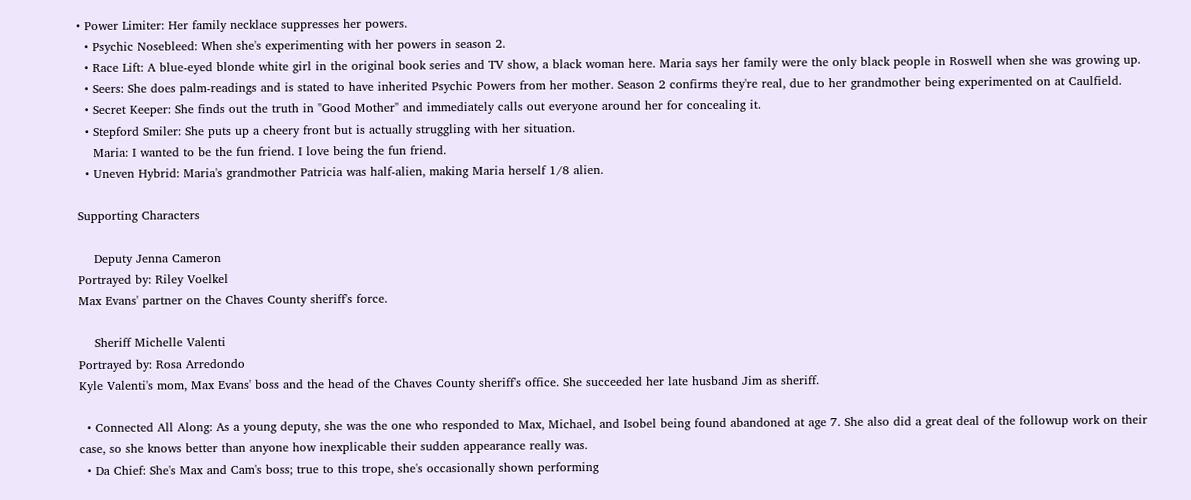• Power Limiter: Her family necklace suppresses her powers.
  • Psychic Nosebleed: When she's experimenting with her powers in season 2.
  • Race Lift: A blue-eyed blonde white girl in the original book series and TV show, a black woman here. Maria says her family were the only black people in Roswell when she was growing up.
  • Seers: She does palm-readings and is stated to have inherited Psychic Powers from her mother. Season 2 confirms they're real, due to her grandmother being experimented on at Caulfield.
  • Secret Keeper: She finds out the truth in "Good Mother" and immediately calls out everyone around her for concealing it.
  • Stepford Smiler: She puts up a cheery front but is actually struggling with her situation.
    Maria: I wanted to be the fun friend. I love being the fun friend.
  • Uneven Hybrid: Maria's grandmother Patricia was half-alien, making Maria herself 1/8 alien.

Supporting Characters

    Deputy Jenna Cameron
Portrayed by: Riley Voelkel
Max Evans' partner on the Chaves County sheriff's force.

    Sheriff Michelle Valenti
Portrayed by: Rosa Arredondo
Kyle Valenti's mom, Max Evans' boss and the head of the Chaves County sheriff's office. She succeeded her late husband Jim as sheriff.

  • Connected All Along: As a young deputy, she was the one who responded to Max, Michael, and Isobel being found abandoned at age 7. She also did a great deal of the followup work on their case, so she knows better than anyone how inexplicable their sudden appearance really was.
  • Da Chief: She's Max and Cam's boss; true to this trope, she's occasionally shown performing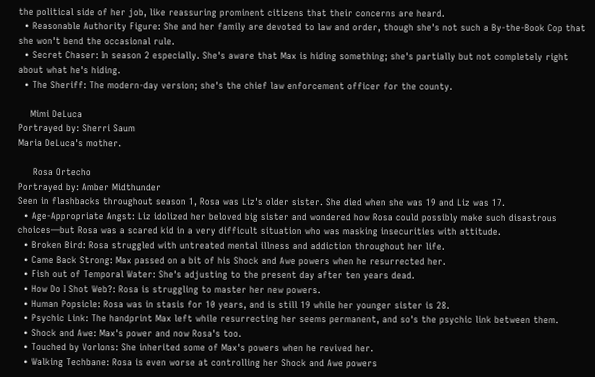the political side of her job, like reassuring prominent citizens that their concerns are heard.
  • Reasonable Authority Figure: She and her family are devoted to law and order, though she's not such a By-the-Book Cop that she won't bend the occasional rule.
  • Secret Chaser: In season 2 especially. She's aware that Max is hiding something; she's partially but not completely right about what he's hiding.
  • The Sheriff: The modern-day version; she's the chief law enforcement officer for the county.

    Mimi DeLuca
Portrayed by: Sherri Saum
Maria DeLuca's mother.

     Rosa Ortecho
Portrayed by: Amber Midthunder
Seen in flashbacks throughout season 1, Rosa was Liz's older sister. She died when she was 19 and Liz was 17.
  • Age-Appropriate Angst: Liz idolized her beloved big sister and wondered how Rosa could possibly make such disastrous choices—but Rosa was a scared kid in a very difficult situation who was masking insecurities with attitude.
  • Broken Bird: Rosa struggled with untreated mental illness and addiction throughout her life.
  • Came Back Strong: Max passed on a bit of his Shock and Awe powers when he resurrected her.
  • Fish out of Temporal Water: She's adjusting to the present day after ten years dead.
  • How Do I Shot Web?: Rosa is struggling to master her new powers.
  • Human Popsicle: Rosa was in stasis for 10 years, and is still 19 while her younger sister is 28.
  • Psychic Link: The handprint Max left while resurrecting her seems permanent, and so's the psychic link between them.
  • Shock and Awe: Max's power and now Rosa's too.
  • Touched by Vorlons: She inherited some of Max's powers when he revived her.
  • Walking Techbane: Rosa is even worse at controlling her Shock and Awe powers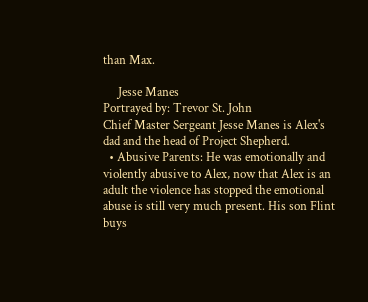than Max.

     Jesse Manes
Portrayed by: Trevor St. John
Chief Master Sergeant Jesse Manes is Alex's dad and the head of Project Shepherd.
  • Abusive Parents: He was emotionally and violently abusive to Alex, now that Alex is an adult the violence has stopped the emotional abuse is still very much present. His son Flint buys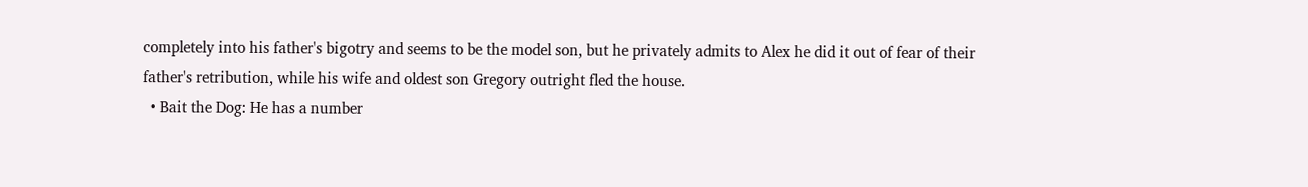completely into his father's bigotry and seems to be the model son, but he privately admits to Alex he did it out of fear of their father's retribution, while his wife and oldest son Gregory outright fled the house.
  • Bait the Dog: He has a number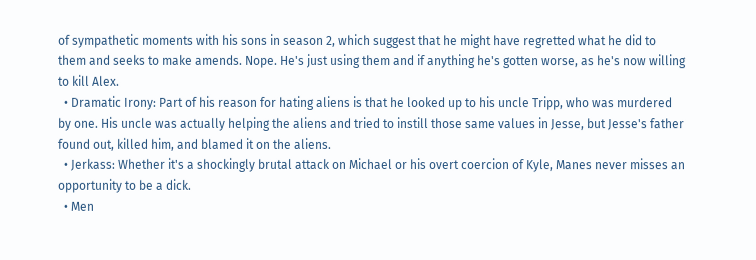of sympathetic moments with his sons in season 2, which suggest that he might have regretted what he did to them and seeks to make amends. Nope. He's just using them and if anything he's gotten worse, as he's now willing to kill Alex.
  • Dramatic Irony: Part of his reason for hating aliens is that he looked up to his uncle Tripp, who was murdered by one. His uncle was actually helping the aliens and tried to instill those same values in Jesse, but Jesse's father found out, killed him, and blamed it on the aliens.
  • Jerkass: Whether it's a shockingly brutal attack on Michael or his overt coercion of Kyle, Manes never misses an opportunity to be a dick.
  • Men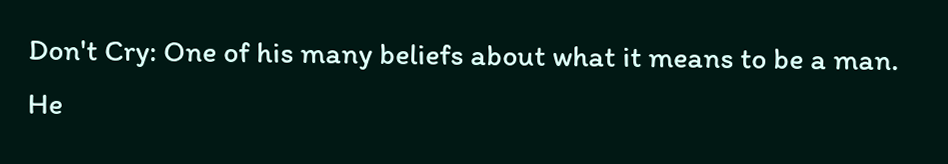Don't Cry: One of his many beliefs about what it means to be a man. He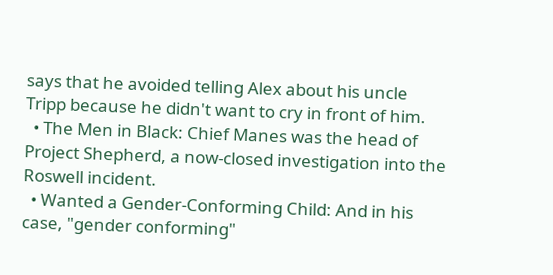says that he avoided telling Alex about his uncle Tripp because he didn't want to cry in front of him.
  • The Men in Black: Chief Manes was the head of Project Shepherd, a now-closed investigation into the Roswell incident.
  • Wanted a Gender-Conforming Child: And in his case, "gender conforming"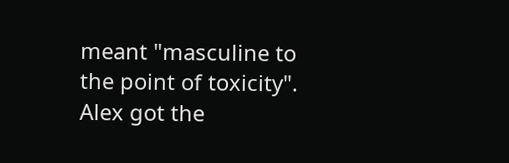meant "masculine to the point of toxicity". Alex got the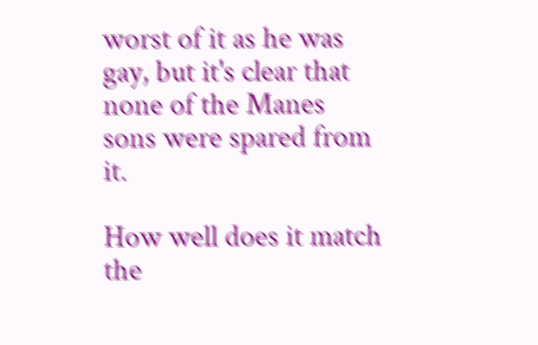worst of it as he was gay, but it's clear that none of the Manes sons were spared from it.

How well does it match the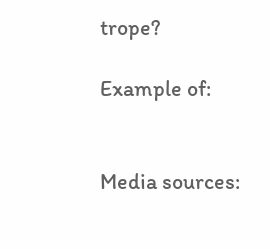trope?

Example of:


Media sources: